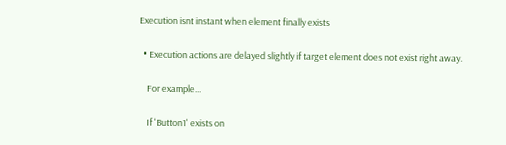Execution isnt instant when element finally exists

  • Execution actions are delayed slightly if target element does not exist right away.

    For example...

    If 'Button1' exists on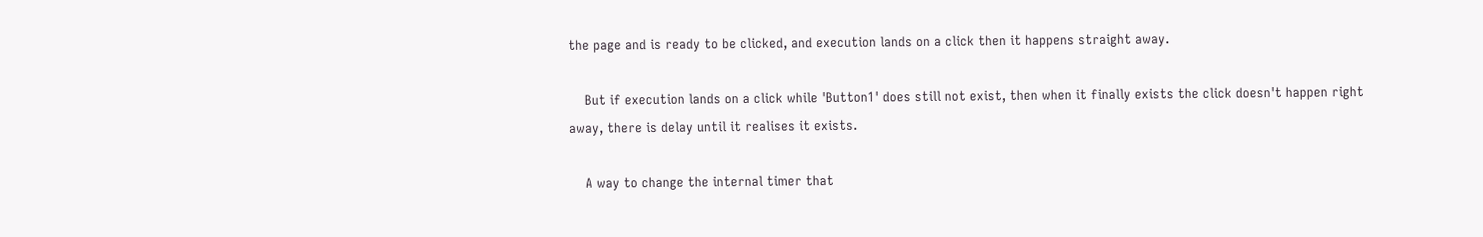the page and is ready to be clicked, and execution lands on a click then it happens straight away.

    But if execution lands on a click while 'Button1' does still not exist, then when it finally exists the click doesn't happen right away, there is delay until it realises it exists.

    A way to change the internal timer that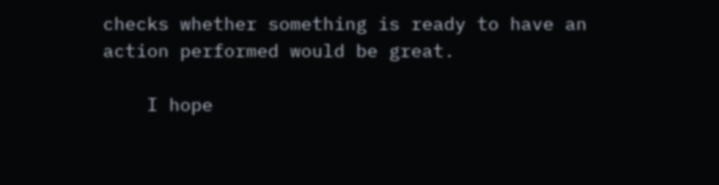checks whether something is ready to have an action performed would be great.

    I hope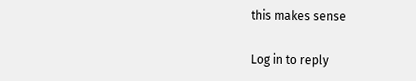this makes sense

Log in to reply